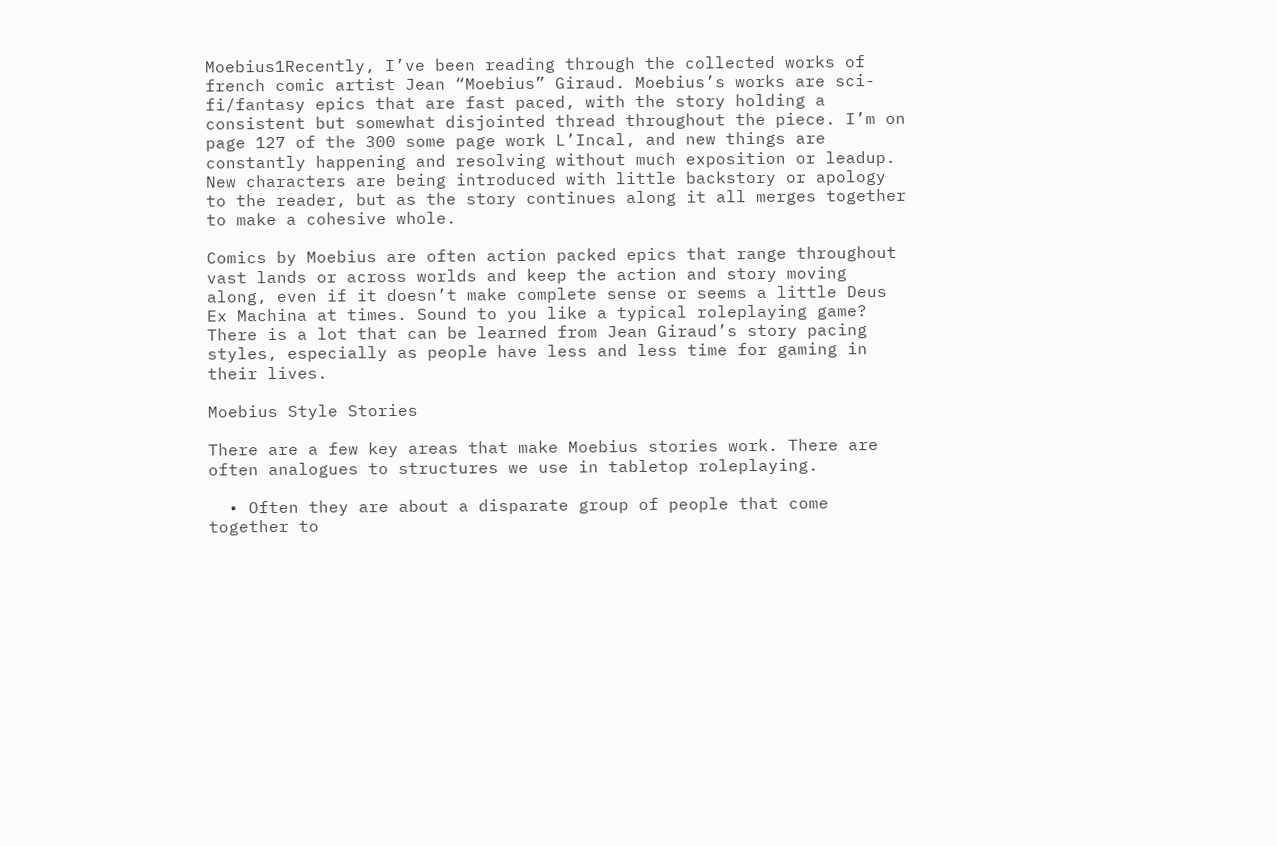Moebius1Recently, I’ve been reading through the collected works of french comic artist Jean “Moebius” Giraud. Moebius’s works are sci-fi/fantasy epics that are fast paced, with the story holding a consistent but somewhat disjointed thread throughout the piece. I’m on page 127 of the 300 some page work L’Incal, and new things are constantly happening and resolving without much exposition or leadup. New characters are being introduced with little backstory or apology to the reader, but as the story continues along it all merges together to make a cohesive whole.

Comics by Moebius are often action packed epics that range throughout vast lands or across worlds and keep the action and story moving along, even if it doesn’t make complete sense or seems a little Deus Ex Machina at times. Sound to you like a typical roleplaying game? There is a lot that can be learned from Jean Giraud’s story pacing styles, especially as people have less and less time for gaming in their lives.

Moebius Style Stories

There are a few key areas that make Moebius stories work. There are often analogues to structures we use in tabletop roleplaying.

  • Often they are about a disparate group of people that come together to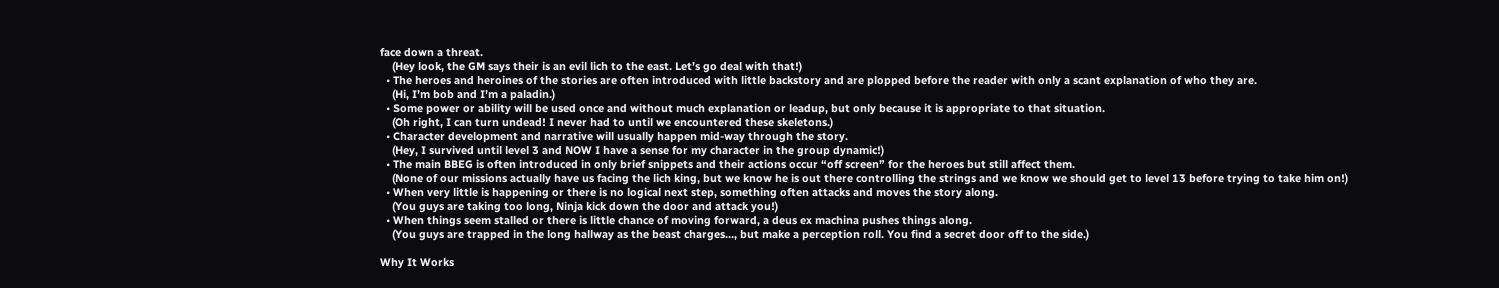face down a threat.
    (Hey look, the GM says their is an evil lich to the east. Let’s go deal with that!)
  • The heroes and heroines of the stories are often introduced with little backstory and are plopped before the reader with only a scant explanation of who they are.
    (Hi, I’m bob and I’m a paladin.)
  • Some power or ability will be used once and without much explanation or leadup, but only because it is appropriate to that situation.
    (Oh right, I can turn undead! I never had to until we encountered these skeletons.)
  • Character development and narrative will usually happen mid-way through the story.
    (Hey, I survived until level 3 and NOW I have a sense for my character in the group dynamic!)
  • The main BBEG is often introduced in only brief snippets and their actions occur “off screen” for the heroes but still affect them.
    (None of our missions actually have us facing the lich king, but we know he is out there controlling the strings and we know we should get to level 13 before trying to take him on!)
  • When very little is happening or there is no logical next step, something often attacks and moves the story along.
    (You guys are taking too long, Ninja kick down the door and attack you!)
  • When things seem stalled or there is little chance of moving forward, a deus ex machina pushes things along.
    (You guys are trapped in the long hallway as the beast charges…, but make a perception roll. You find a secret door off to the side.)

Why It Works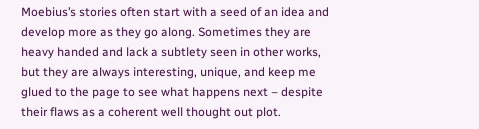Moebius’s stories often start with a seed of an idea and develop more as they go along. Sometimes they are heavy handed and lack a subtlety seen in other works, but they are always interesting, unique, and keep me glued to the page to see what happens next – despite their flaws as a coherent well thought out plot.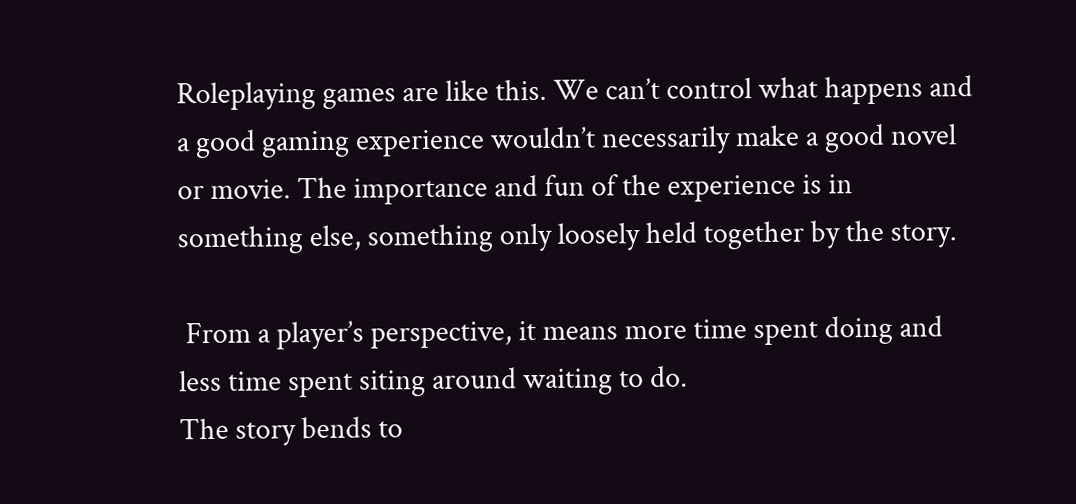Roleplaying games are like this. We can’t control what happens and a good gaming experience wouldn’t necessarily make a good novel or movie. The importance and fun of the experience is in something else, something only loosely held together by the story.

 From a player’s perspective, it means more time spent doing and less time spent siting around waiting to do.
The story bends to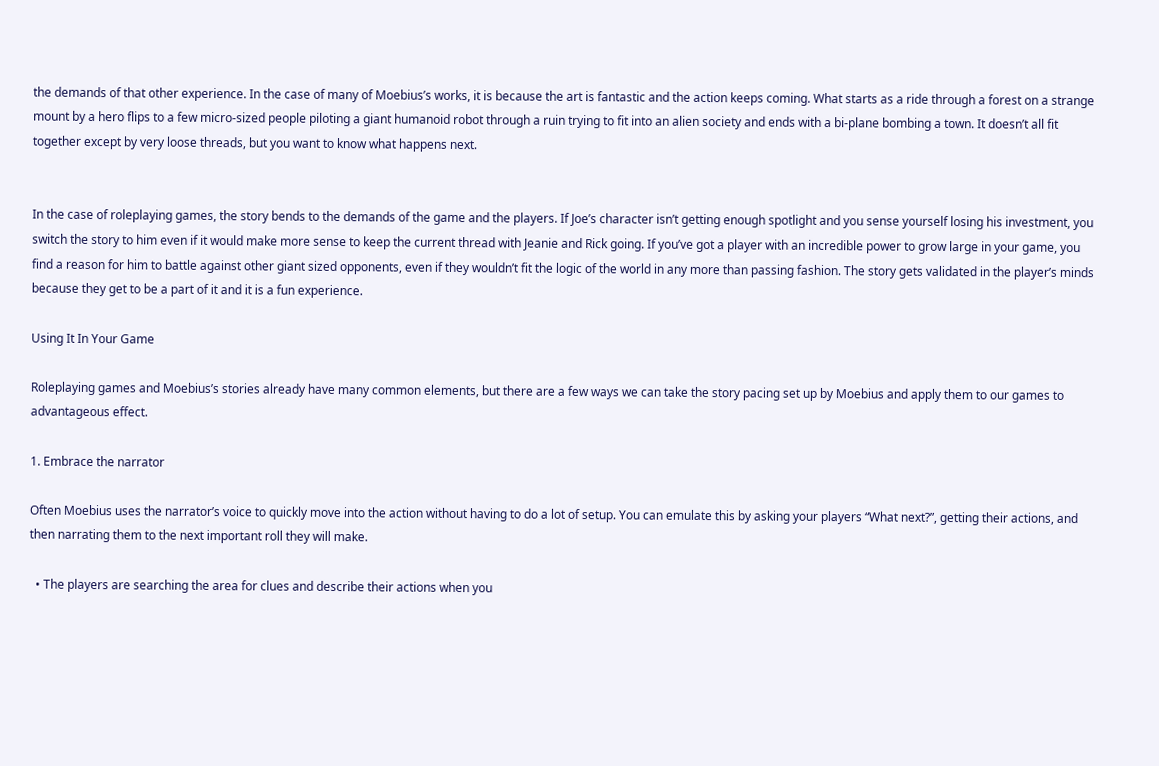the demands of that other experience. In the case of many of Moebius’s works, it is because the art is fantastic and the action keeps coming. What starts as a ride through a forest on a strange mount by a hero flips to a few micro-sized people piloting a giant humanoid robot through a ruin trying to fit into an alien society and ends with a bi-plane bombing a town. It doesn’t all fit together except by very loose threads, but you want to know what happens next.


In the case of roleplaying games, the story bends to the demands of the game and the players. If Joe’s character isn’t getting enough spotlight and you sense yourself losing his investment, you switch the story to him even if it would make more sense to keep the current thread with Jeanie and Rick going. If you’ve got a player with an incredible power to grow large in your game, you find a reason for him to battle against other giant sized opponents, even if they wouldn’t fit the logic of the world in any more than passing fashion. The story gets validated in the player’s minds because they get to be a part of it and it is a fun experience.

Using It In Your Game

Roleplaying games and Moebius’s stories already have many common elements, but there are a few ways we can take the story pacing set up by Moebius and apply them to our games to advantageous effect.

1. Embrace the narrator

Often Moebius uses the narrator’s voice to quickly move into the action without having to do a lot of setup. You can emulate this by asking your players “What next?”, getting their actions, and then narrating them to the next important roll they will make.

  • The players are searching the area for clues and describe their actions when you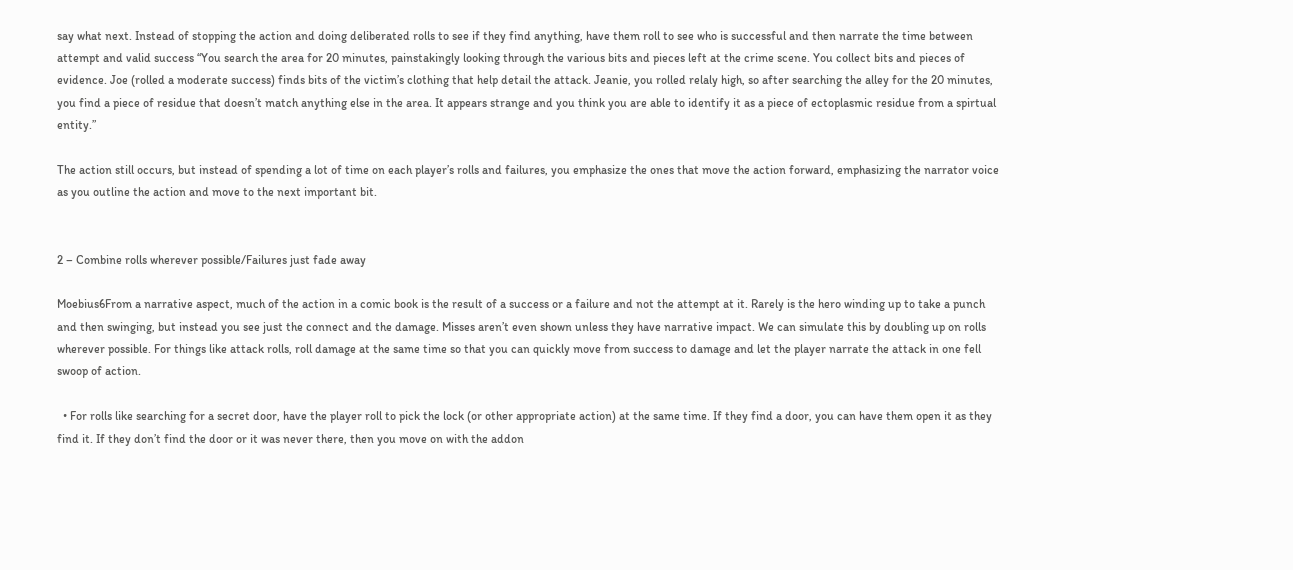say what next. Instead of stopping the action and doing deliberated rolls to see if they find anything, have them roll to see who is successful and then narrate the time between attempt and valid success “You search the area for 20 minutes, painstakingly looking through the various bits and pieces left at the crime scene. You collect bits and pieces of evidence. Joe (rolled a moderate success) finds bits of the victim’s clothing that help detail the attack. Jeanie, you rolled relaly high, so after searching the alley for the 20 minutes, you find a piece of residue that doesn’t match anything else in the area. It appears strange and you think you are able to identify it as a piece of ectoplasmic residue from a spirtual entity.”

The action still occurs, but instead of spending a lot of time on each player’s rolls and failures, you emphasize the ones that move the action forward, emphasizing the narrator voice as you outline the action and move to the next important bit.


2 – Combine rolls wherever possible/Failures just fade away

Moebius6From a narrative aspect, much of the action in a comic book is the result of a success or a failure and not the attempt at it. Rarely is the hero winding up to take a punch and then swinging, but instead you see just the connect and the damage. Misses aren’t even shown unless they have narrative impact. We can simulate this by doubling up on rolls wherever possible. For things like attack rolls, roll damage at the same time so that you can quickly move from success to damage and let the player narrate the attack in one fell swoop of action.

  • For rolls like searching for a secret door, have the player roll to pick the lock (or other appropriate action) at the same time. If they find a door, you can have them open it as they find it. If they don’t find the door or it was never there, then you move on with the addon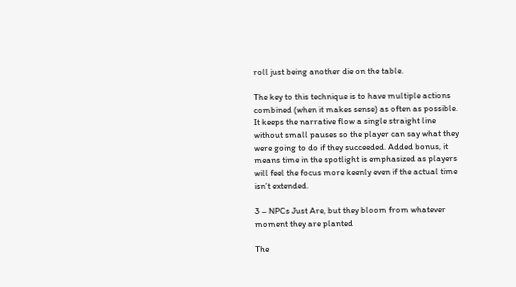roll just being another die on the table.

The key to this technique is to have multiple actions combined (when it makes sense) as often as possible. It keeps the narrative flow a single straight line without small pauses so the player can say what they were going to do if they succeeded. Added bonus, it means time in the spotlight is emphasized as players will feel the focus more keenly even if the actual time isn’t extended.

3 – NPCs Just Are, but they bloom from whatever moment they are planted

The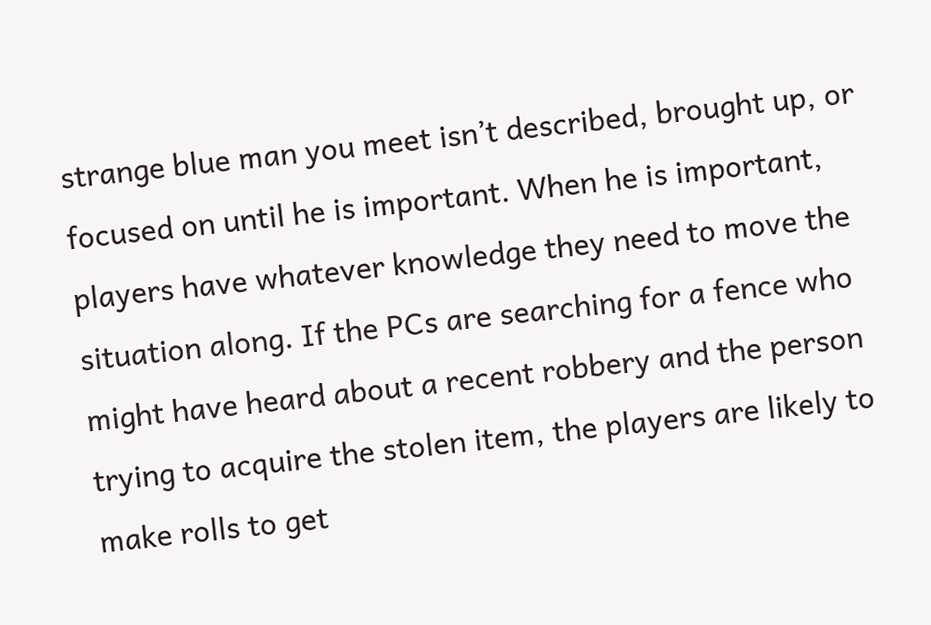strange blue man you meet isn’t described, brought up, or focused on until he is important. When he is important, players have whatever knowledge they need to move the situation along. If the PCs are searching for a fence who might have heard about a recent robbery and the person trying to acquire the stolen item, the players are likely to make rolls to get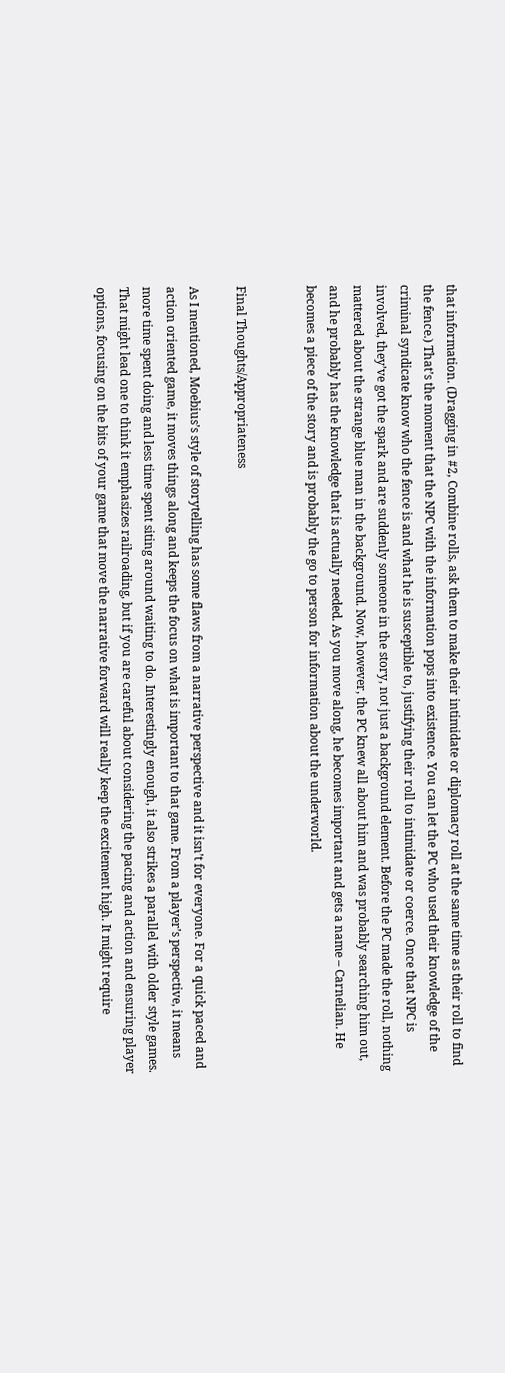that information. (Dragging in #2, Combine rolls, ask them to make their intimidate or diplomacy roll at the same time as their roll to find the fence.) That’s the moment that the NPC with the information pops into existence. You can let the PC who used their knowledge of the criminal syndicate know who the fence is and what he is susceptible to, justifying their roll to intimidate or coerce. Once that NPC is involved, they’ve got the spark and are suddenly someone in the story, not just a background element. Before the PC made the roll, nothing mattered about the strange blue man in the background. Now, however, the PC knew all about him and was probably searching him out, and he probably has the knowledge that is actually needed. As you move along, he becomes important and gets a name – Carnelian. He becomes a piece of the story and is probably the go to person for information about the underworld.


Final Thoughts/Appropriateness

As I mentioned, Moebius’s style of storytelling has some flaws from a narrative perspective and it isn’t for everyone. For a quick paced and action oriented game, it moves things along and keeps the focus on what is important to that game. From a player’s perspective, it means more time spent doing and less time spent siting around waiting to do. Interestingly enough, it also strikes a parallel with older style games. That might lead one to think it emphasizes railroading, but if you are careful about considering the pacing and action and ensuring player options, focusing on the bits of your game that move the narrative forward will really keep the excitement high. It might require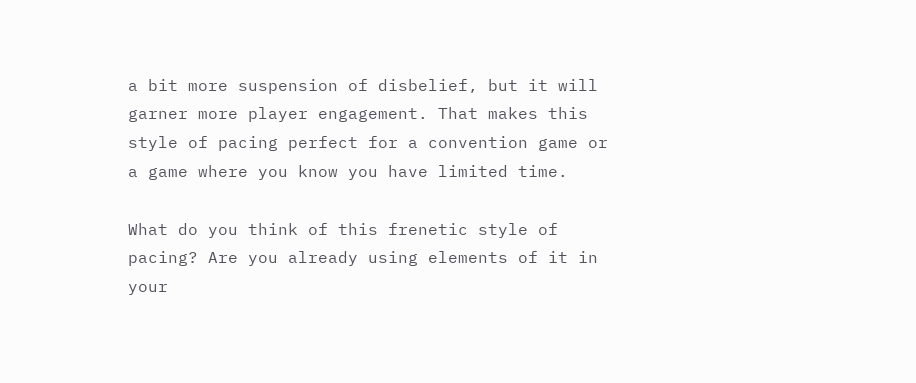a bit more suspension of disbelief, but it will garner more player engagement. That makes this style of pacing perfect for a convention game or a game where you know you have limited time.

What do you think of this frenetic style of pacing? Are you already using elements of it in your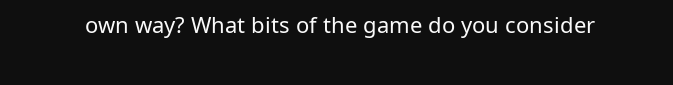own way? What bits of the game do you consider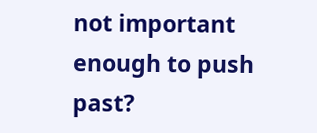not important enough to push past?